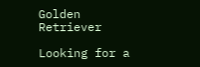Golden Retriever

Looking for a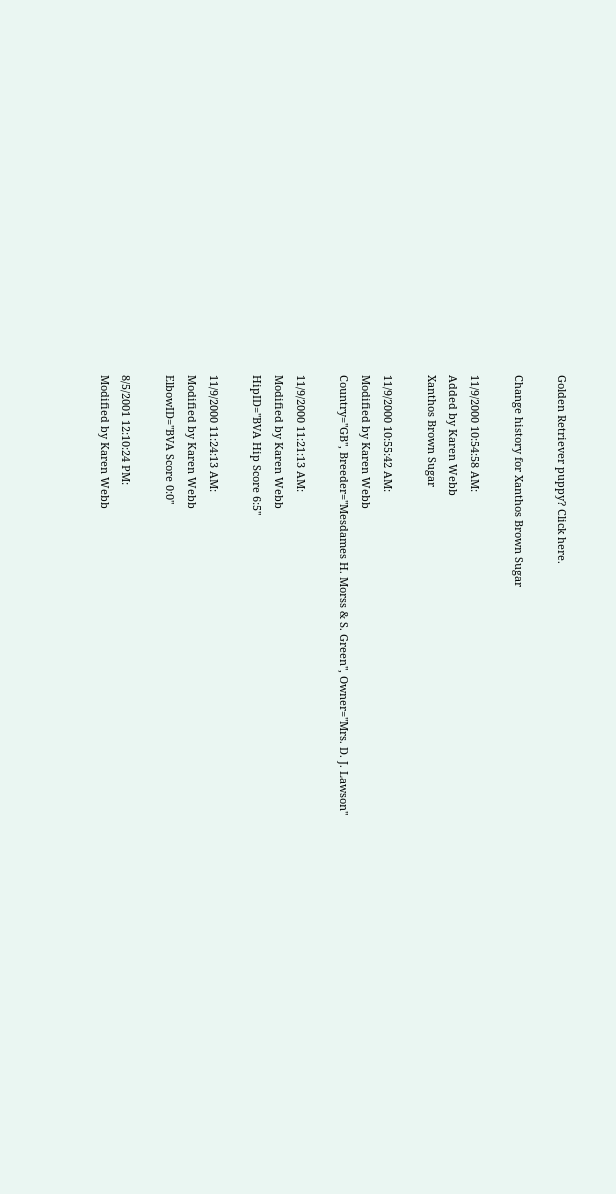Golden Retriever puppy? Click here.

Change history for Xanthos Brown Sugar

11/9/2000 10:54:58 AM:
Added by Karen Webb
Xanthos Brown Sugar

11/9/2000 10:55:42 AM:
Modified by Karen Webb
Country="GB", Breeder="Mesdames H. Morss & S. Green", Owner="Mrs. D. J. Lawson"

11/9/2000 11:21:13 AM:
Modified by Karen Webb
HipID="BVA Hip Score 6:5"

11/9/2000 11:24:13 AM:
Modified by Karen Webb
ElbowID="BVA Score 0:0"

8/5/2001 12:10:24 PM:
Modified by Karen Webb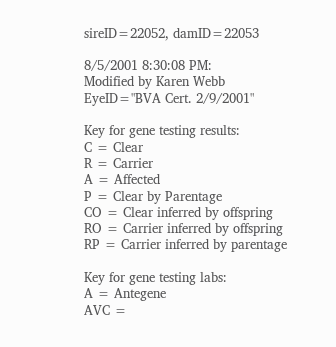sireID=22052, damID=22053

8/5/2001 8:30:08 PM:
Modified by Karen Webb
EyeID="BVA Cert. 2/9/2001"

Key for gene testing results:
C = Clear
R = Carrier
A = Affected
P = Clear by Parentage
CO = Clear inferred by offspring
RO = Carrier inferred by offspring
RP = Carrier inferred by parentage

Key for gene testing labs:
A = Antegene
AVC =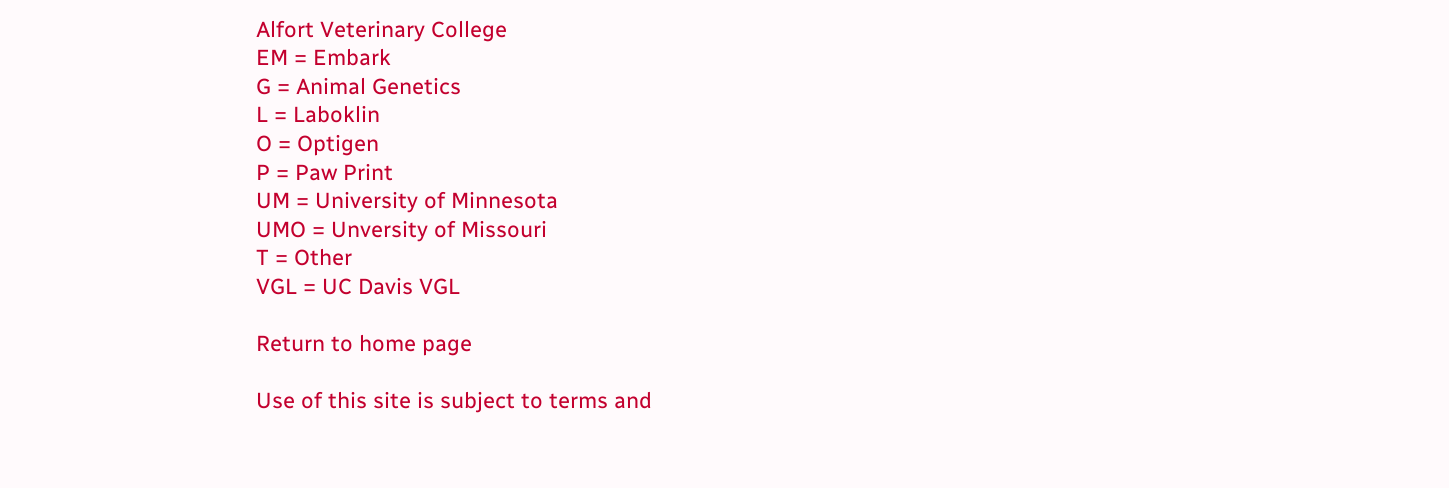Alfort Veterinary College
EM = Embark
G = Animal Genetics
L = Laboklin
O = Optigen
P = Paw Print
UM = University of Minnesota
UMO = Unversity of Missouri
T = Other
VGL = UC Davis VGL

Return to home page

Use of this site is subject to terms and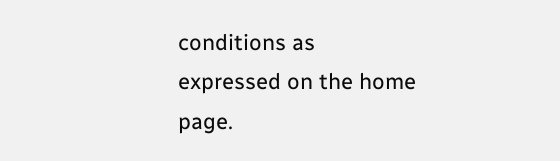conditions as expressed on the home page.